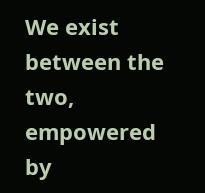We exist between the two, empowered by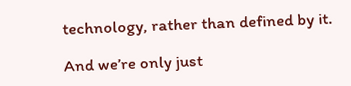technology, rather than defined by it.

And we’re only just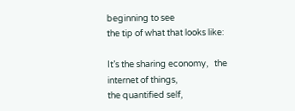beginning to see
the tip of what that looks like:

It’s the sharing economy,   the internet of things,
the quantified self,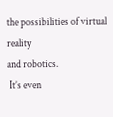the possibilities of virtual reality
and robotics.
 It’s even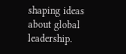shaping ideas about global leadership.